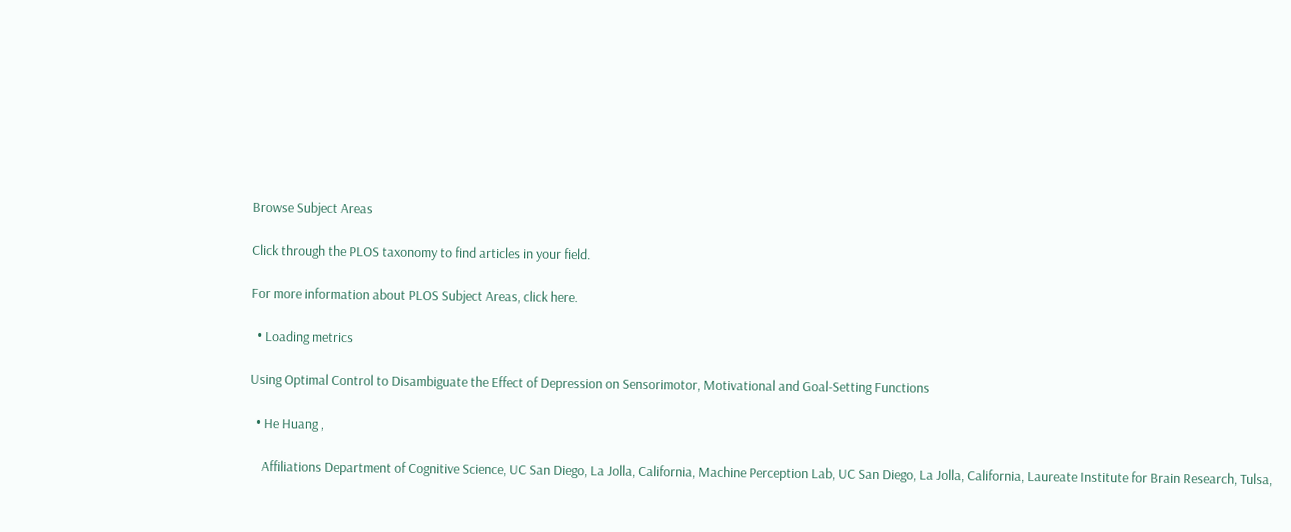Browse Subject Areas

Click through the PLOS taxonomy to find articles in your field.

For more information about PLOS Subject Areas, click here.

  • Loading metrics

Using Optimal Control to Disambiguate the Effect of Depression on Sensorimotor, Motivational and Goal-Setting Functions

  • He Huang ,

    Affiliations Department of Cognitive Science, UC San Diego, La Jolla, California, Machine Perception Lab, UC San Diego, La Jolla, California, Laureate Institute for Brain Research, Tulsa,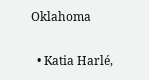Oklahoma

  • Katia Harlé,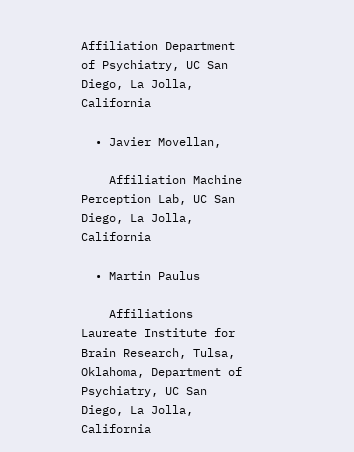Affiliation Department of Psychiatry, UC San Diego, La Jolla, California

  • Javier Movellan,

    Affiliation Machine Perception Lab, UC San Diego, La Jolla, California

  • Martin Paulus

    Affiliations Laureate Institute for Brain Research, Tulsa, Oklahoma, Department of Psychiatry, UC San Diego, La Jolla, California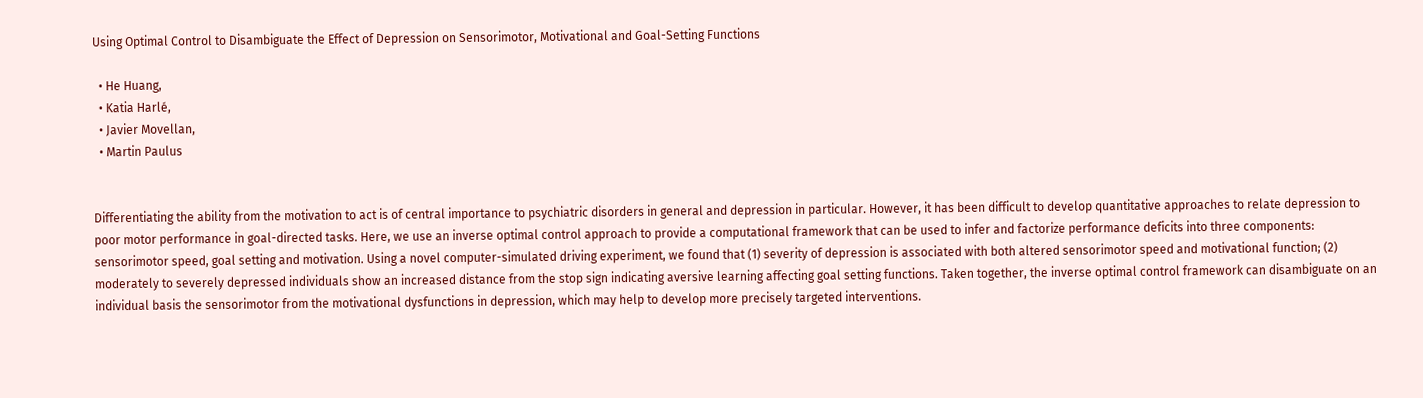Using Optimal Control to Disambiguate the Effect of Depression on Sensorimotor, Motivational and Goal-Setting Functions

  • He Huang,
  • Katia Harlé,
  • Javier Movellan,
  • Martin Paulus


Differentiating the ability from the motivation to act is of central importance to psychiatric disorders in general and depression in particular. However, it has been difficult to develop quantitative approaches to relate depression to poor motor performance in goal-directed tasks. Here, we use an inverse optimal control approach to provide a computational framework that can be used to infer and factorize performance deficits into three components: sensorimotor speed, goal setting and motivation. Using a novel computer-simulated driving experiment, we found that (1) severity of depression is associated with both altered sensorimotor speed and motivational function; (2) moderately to severely depressed individuals show an increased distance from the stop sign indicating aversive learning affecting goal setting functions. Taken together, the inverse optimal control framework can disambiguate on an individual basis the sensorimotor from the motivational dysfunctions in depression, which may help to develop more precisely targeted interventions.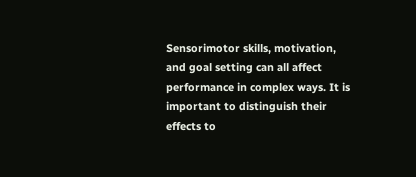Sensorimotor skills, motivation, and goal setting can all affect performance in complex ways. It is important to distinguish their effects to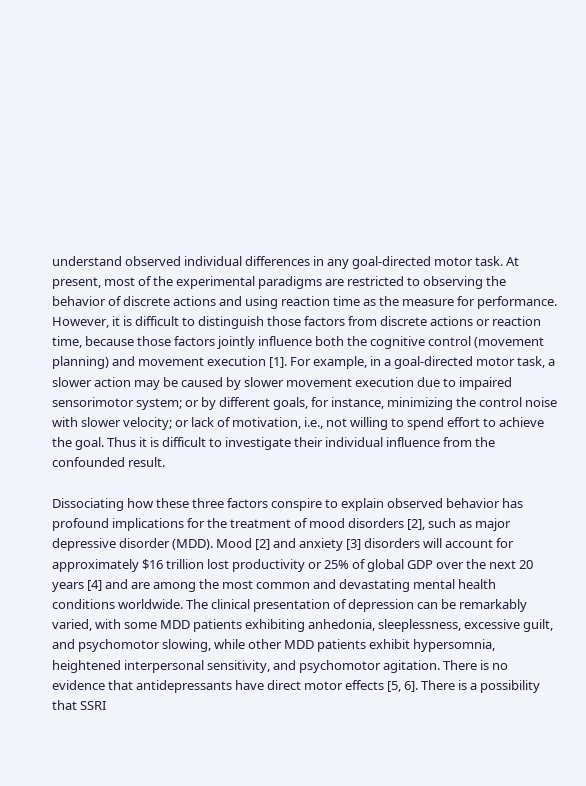understand observed individual differences in any goal-directed motor task. At present, most of the experimental paradigms are restricted to observing the behavior of discrete actions and using reaction time as the measure for performance. However, it is difficult to distinguish those factors from discrete actions or reaction time, because those factors jointly influence both the cognitive control (movement planning) and movement execution [1]. For example, in a goal-directed motor task, a slower action may be caused by slower movement execution due to impaired sensorimotor system; or by different goals, for instance, minimizing the control noise with slower velocity; or lack of motivation, i.e., not willing to spend effort to achieve the goal. Thus it is difficult to investigate their individual influence from the confounded result.

Dissociating how these three factors conspire to explain observed behavior has profound implications for the treatment of mood disorders [2], such as major depressive disorder (MDD). Mood [2] and anxiety [3] disorders will account for approximately $16 trillion lost productivity or 25% of global GDP over the next 20 years [4] and are among the most common and devastating mental health conditions worldwide. The clinical presentation of depression can be remarkably varied, with some MDD patients exhibiting anhedonia, sleeplessness, excessive guilt, and psychomotor slowing, while other MDD patients exhibit hypersomnia, heightened interpersonal sensitivity, and psychomotor agitation. There is no evidence that antidepressants have direct motor effects [5, 6]. There is a possibility that SSRI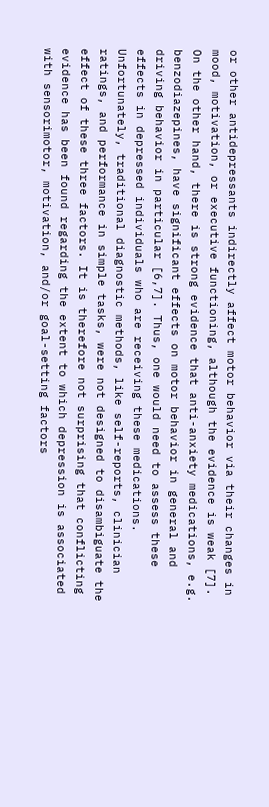or other antidepressants indirectly affect motor behavior via their changes in mood, motivation, or executive functioning, although the evidence is weak [7]. On the other hand, there is strong evidence that anti-anxiety medications, e.g. benzodiazepines, have significant effects on motor behavior in general and driving behavior in particular [6,7]. Thus, one would need to assess these effects in depressed individuals who are receiving these medications. Unfortunately, traditional diagnostic methods, like self-reports, clinician ratings, and performance in simple tasks, were not designed to disambiguate the effect of these three factors. It is therefore not surprising that conflicting evidence has been found regarding the extent to which depression is associated with sensorimotor, motivation, and/or goal-setting factors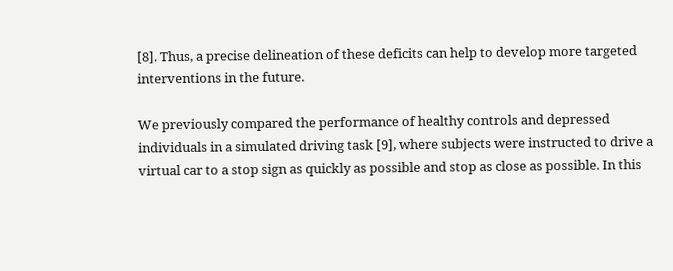[8]. Thus, a precise delineation of these deficits can help to develop more targeted interventions in the future.

We previously compared the performance of healthy controls and depressed individuals in a simulated driving task [9], where subjects were instructed to drive a virtual car to a stop sign as quickly as possible and stop as close as possible. In this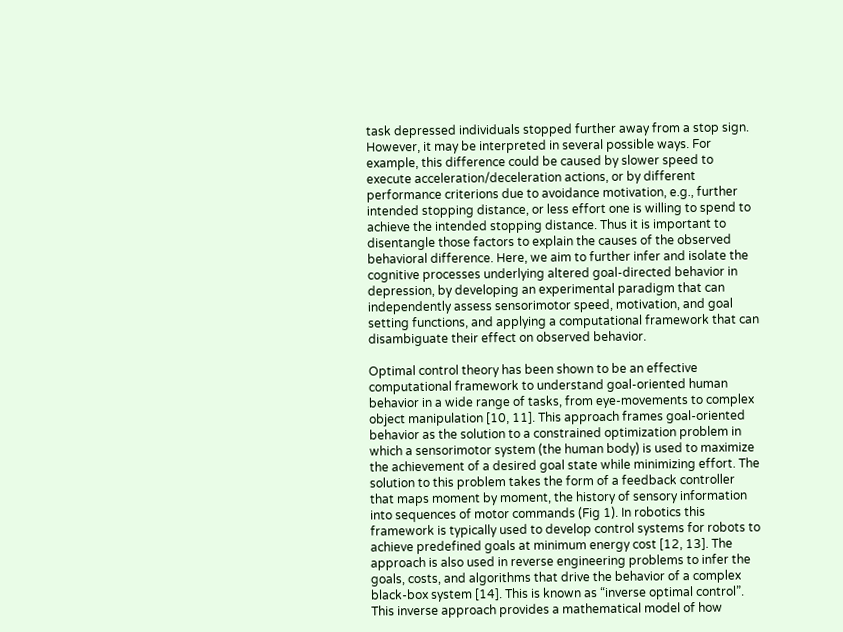task depressed individuals stopped further away from a stop sign. However, it may be interpreted in several possible ways. For example, this difference could be caused by slower speed to execute acceleration/deceleration actions, or by different performance criterions due to avoidance motivation, e.g., further intended stopping distance, or less effort one is willing to spend to achieve the intended stopping distance. Thus it is important to disentangle those factors to explain the causes of the observed behavioral difference. Here, we aim to further infer and isolate the cognitive processes underlying altered goal-directed behavior in depression, by developing an experimental paradigm that can independently assess sensorimotor speed, motivation, and goal setting functions, and applying a computational framework that can disambiguate their effect on observed behavior.

Optimal control theory has been shown to be an effective computational framework to understand goal-oriented human behavior in a wide range of tasks, from eye-movements to complex object manipulation [10, 11]. This approach frames goal-oriented behavior as the solution to a constrained optimization problem in which a sensorimotor system (the human body) is used to maximize the achievement of a desired goal state while minimizing effort. The solution to this problem takes the form of a feedback controller that maps moment by moment, the history of sensory information into sequences of motor commands (Fig 1). In robotics this framework is typically used to develop control systems for robots to achieve predefined goals at minimum energy cost [12, 13]. The approach is also used in reverse engineering problems to infer the goals, costs, and algorithms that drive the behavior of a complex black-box system [14]. This is known as “inverse optimal control”. This inverse approach provides a mathematical model of how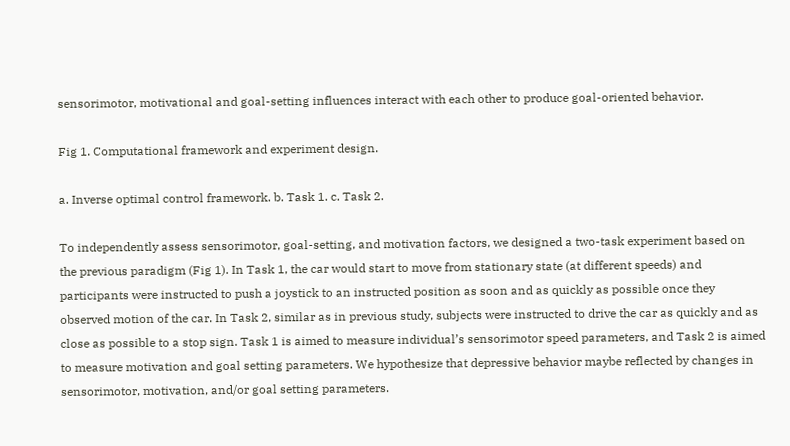sensorimotor, motivational and goal-setting influences interact with each other to produce goal-oriented behavior.

Fig 1. Computational framework and experiment design.

a. Inverse optimal control framework. b. Task 1. c. Task 2.

To independently assess sensorimotor, goal-setting, and motivation factors, we designed a two-task experiment based on the previous paradigm (Fig 1). In Task 1, the car would start to move from stationary state (at different speeds) and participants were instructed to push a joystick to an instructed position as soon and as quickly as possible once they observed motion of the car. In Task 2, similar as in previous study, subjects were instructed to drive the car as quickly and as close as possible to a stop sign. Task 1 is aimed to measure individual’s sensorimotor speed parameters, and Task 2 is aimed to measure motivation and goal setting parameters. We hypothesize that depressive behavior maybe reflected by changes in sensorimotor, motivation, and/or goal setting parameters.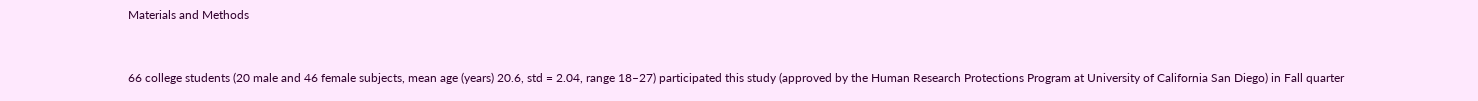Materials and Methods


66 college students (20 male and 46 female subjects, mean age (years) 20.6, std = 2.04, range 18–27) participated this study (approved by the Human Research Protections Program at University of California San Diego) in Fall quarter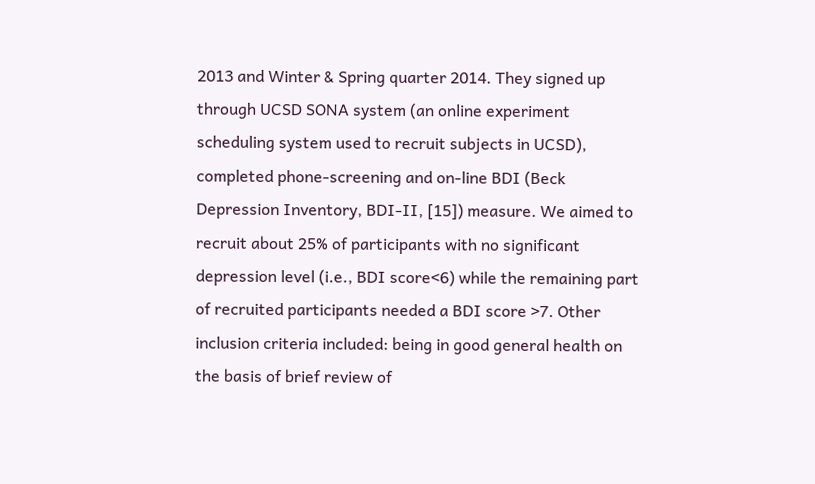2013 and Winter & Spring quarter 2014. They signed up through UCSD SONA system (an online experiment scheduling system used to recruit subjects in UCSD), completed phone-screening and on-line BDI (Beck Depression Inventory, BDI-II, [15]) measure. We aimed to recruit about 25% of participants with no significant depression level (i.e., BDI score<6) while the remaining part of recruited participants needed a BDI score >7. Other inclusion criteria included: being in good general health on the basis of brief review of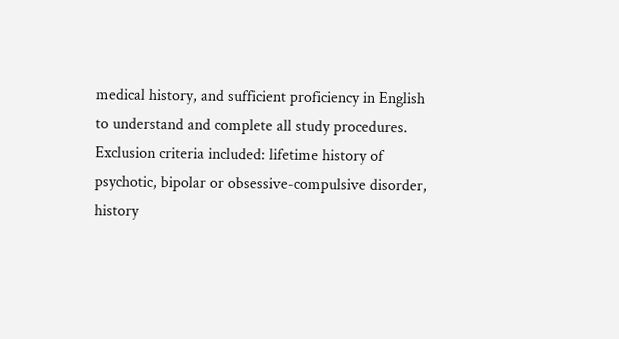medical history, and sufficient proficiency in English to understand and complete all study procedures. Exclusion criteria included: lifetime history of psychotic, bipolar or obsessive-compulsive disorder, history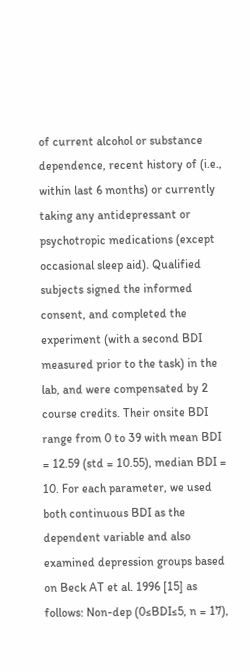of current alcohol or substance dependence, recent history of (i.e., within last 6 months) or currently taking any antidepressant or psychotropic medications (except occasional sleep aid). Qualified subjects signed the informed consent, and completed the experiment (with a second BDI measured prior to the task) in the lab, and were compensated by 2 course credits. Their onsite BDI range from 0 to 39 with mean BDI = 12.59 (std = 10.55), median BDI = 10. For each parameter, we used both continuous BDI as the dependent variable and also examined depression groups based on Beck AT et al. 1996 [15] as follows: Non-dep (0≤BDI≤5, n = 17),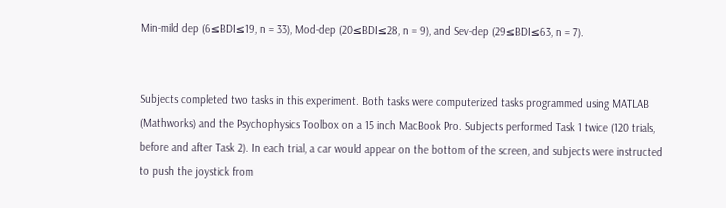Min-mild dep (6≤BDI≤19, n = 33), Mod-dep (20≤BDI≤28, n = 9), and Sev-dep (29≤BDI≤63, n = 7).


Subjects completed two tasks in this experiment. Both tasks were computerized tasks programmed using MATLAB (Mathworks) and the Psychophysics Toolbox on a 15 inch MacBook Pro. Subjects performed Task 1 twice (120 trials, before and after Task 2). In each trial, a car would appear on the bottom of the screen, and subjects were instructed to push the joystick from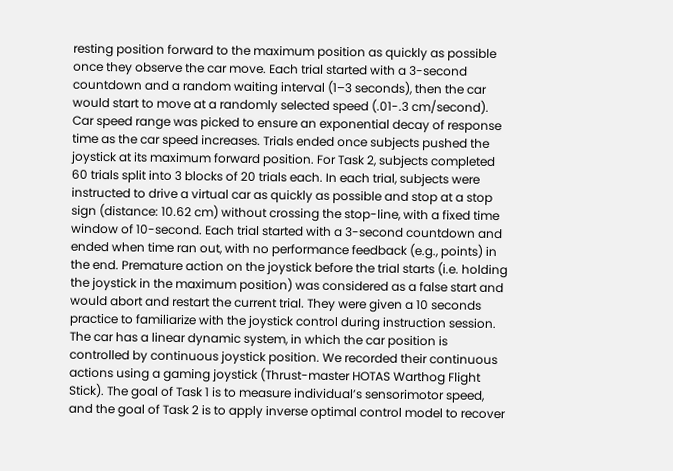resting position forward to the maximum position as quickly as possible once they observe the car move. Each trial started with a 3-second countdown and a random waiting interval (1–3 seconds), then the car would start to move at a randomly selected speed (.01-.3 cm/second). Car speed range was picked to ensure an exponential decay of response time as the car speed increases. Trials ended once subjects pushed the joystick at its maximum forward position. For Task 2, subjects completed 60 trials split into 3 blocks of 20 trials each. In each trial, subjects were instructed to drive a virtual car as quickly as possible and stop at a stop sign (distance: 10.62 cm) without crossing the stop-line, with a fixed time window of 10-second. Each trial started with a 3-second countdown and ended when time ran out, with no performance feedback (e.g., points) in the end. Premature action on the joystick before the trial starts (i.e. holding the joystick in the maximum position) was considered as a false start and would abort and restart the current trial. They were given a 10 seconds practice to familiarize with the joystick control during instruction session. The car has a linear dynamic system, in which the car position is controlled by continuous joystick position. We recorded their continuous actions using a gaming joystick (Thrust-master HOTAS Warthog Flight Stick). The goal of Task 1 is to measure individual’s sensorimotor speed, and the goal of Task 2 is to apply inverse optimal control model to recover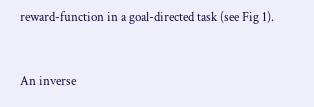reward-function in a goal-directed task (see Fig 1).


An inverse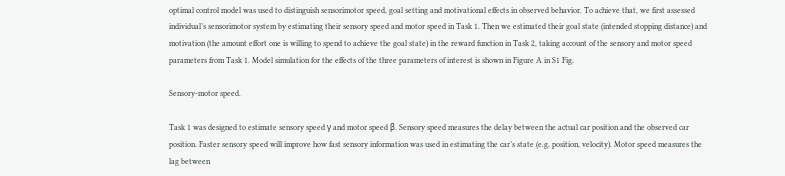optimal control model was used to distinguish sensorimotor speed, goal setting and motivational effects in observed behavior. To achieve that, we first assessed individual’s sensorimotor system by estimating their sensory speed and motor speed in Task 1. Then we estimated their goal state (intended stopping distance) and motivation (the amount effort one is willing to spend to achieve the goal state) in the reward function in Task 2, taking account of the sensory and motor speed parameters from Task 1. Model simulation for the effects of the three parameters of interest is shown in Figure A in S1 Fig.

Sensory-motor speed.

Task 1 was designed to estimate sensory speed γ and motor speed β. Sensory speed measures the delay between the actual car position and the observed car position. Faster sensory speed will improve how fast sensory information was used in estimating the car’s state (e.g. position, velocity). Motor speed measures the lag between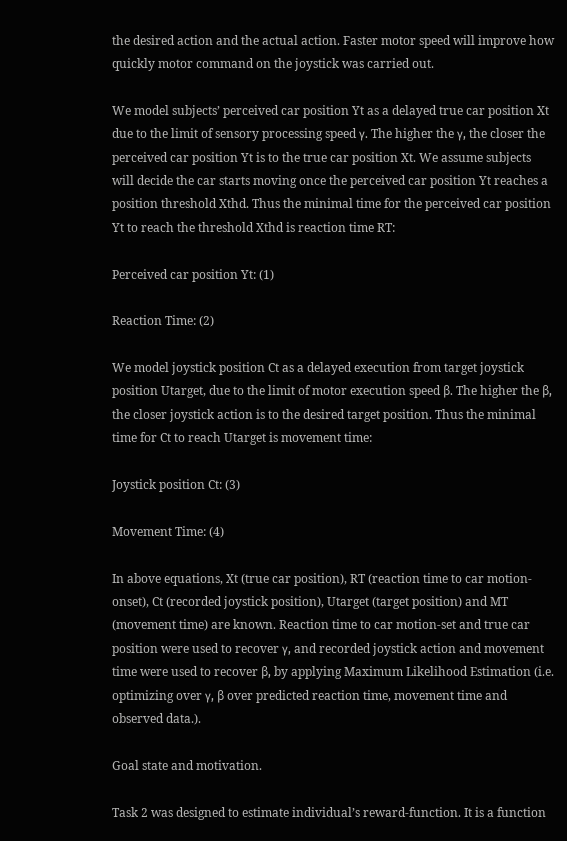the desired action and the actual action. Faster motor speed will improve how quickly motor command on the joystick was carried out.

We model subjects’ perceived car position Yt as a delayed true car position Xt due to the limit of sensory processing speed γ. The higher the γ, the closer the perceived car position Yt is to the true car position Xt. We assume subjects will decide the car starts moving once the perceived car position Yt reaches a position threshold Xthd. Thus the minimal time for the perceived car position Yt to reach the threshold Xthd is reaction time RT:

Perceived car position Yt: (1)

Reaction Time: (2)

We model joystick position Ct as a delayed execution from target joystick position Utarget, due to the limit of motor execution speed β. The higher the β, the closer joystick action is to the desired target position. Thus the minimal time for Ct to reach Utarget is movement time:

Joystick position Ct: (3)

Movement Time: (4)

In above equations, Xt (true car position), RT (reaction time to car motion-onset), Ct (recorded joystick position), Utarget (target position) and MT (movement time) are known. Reaction time to car motion-set and true car position were used to recover γ, and recorded joystick action and movement time were used to recover β, by applying Maximum Likelihood Estimation (i.e. optimizing over γ, β over predicted reaction time, movement time and observed data.).

Goal state and motivation.

Task 2 was designed to estimate individual’s reward-function. It is a function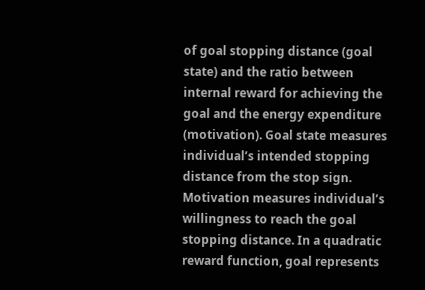of goal stopping distance (goal state) and the ratio between internal reward for achieving the goal and the energy expenditure (motivation). Goal state measures individual’s intended stopping distance from the stop sign. Motivation measures individual’s willingness to reach the goal stopping distance. In a quadratic reward function, goal represents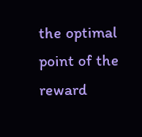the optimal point of the reward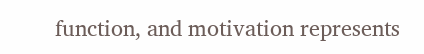function, and motivation represents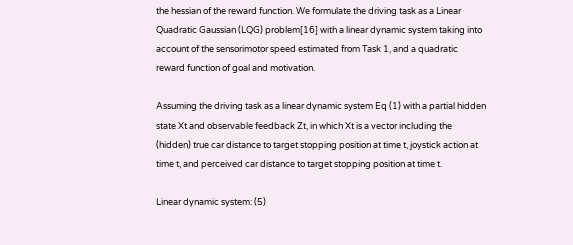the hessian of the reward function. We formulate the driving task as a Linear Quadratic Gaussian (LQG) problem[16] with a linear dynamic system taking into account of the sensorimotor speed estimated from Task 1, and a quadratic reward function of goal and motivation.

Assuming the driving task as a linear dynamic system Eq (1) with a partial hidden state Xt and observable feedback Zt, in which Xt is a vector including the (hidden) true car distance to target stopping position at time t, joystick action at time t, and perceived car distance to target stopping position at time t.

Linear dynamic system: (5)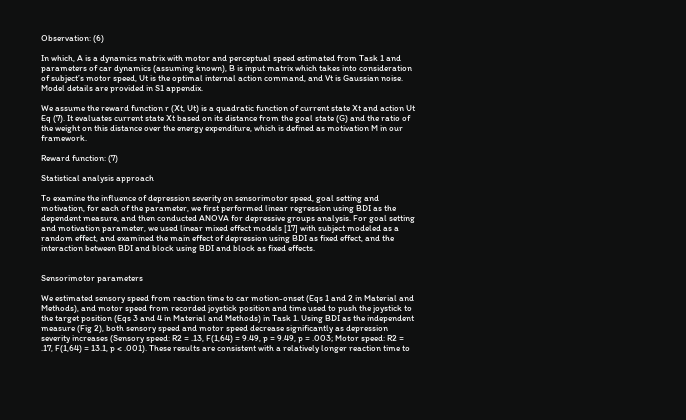Observation: (6)

In which, A is a dynamics matrix with motor and perceptual speed estimated from Task 1 and parameters of car dynamics (assuming known), B is input matrix which takes into consideration of subject’s motor speed, Ut is the optimal internal action command, and Vt is Gaussian noise. Model details are provided in S1 appendix.

We assume the reward function r (Xt, Ut) is a quadratic function of current state Xt and action Ut Eq (7). It evaluates current state Xt based on its distance from the goal state (G) and the ratio of the weight on this distance over the energy expenditure, which is defined as motivation M in our framework.

Reward function: (7)

Statistical analysis approach

To examine the influence of depression severity on sensorimotor speed, goal setting and motivation, for each of the parameter, we first performed linear regression using BDI as the dependent measure, and then conducted ANOVA for depressive groups analysis. For goal setting and motivation parameter, we used linear mixed effect models [17] with subject modeled as a random effect, and examined the main effect of depression using BDI as fixed effect, and the interaction between BDI and block using BDI and block as fixed effects.


Sensorimotor parameters

We estimated sensory speed from reaction time to car motion-onset (Eqs 1 and 2 in Material and Methods), and motor speed from recorded joystick position and time used to push the joystick to the target position (Eqs 3 and 4 in Material and Methods) in Task 1. Using BDI as the independent measure (Fig 2), both sensory speed and motor speed decrease significantly as depression severity increases (Sensory speed: R2 = .13, F(1,64) = 9.49, p = 9.49, p = .003; Motor speed: R2 = .17, F(1,64) = 13.1, p < .001). These results are consistent with a relatively longer reaction time to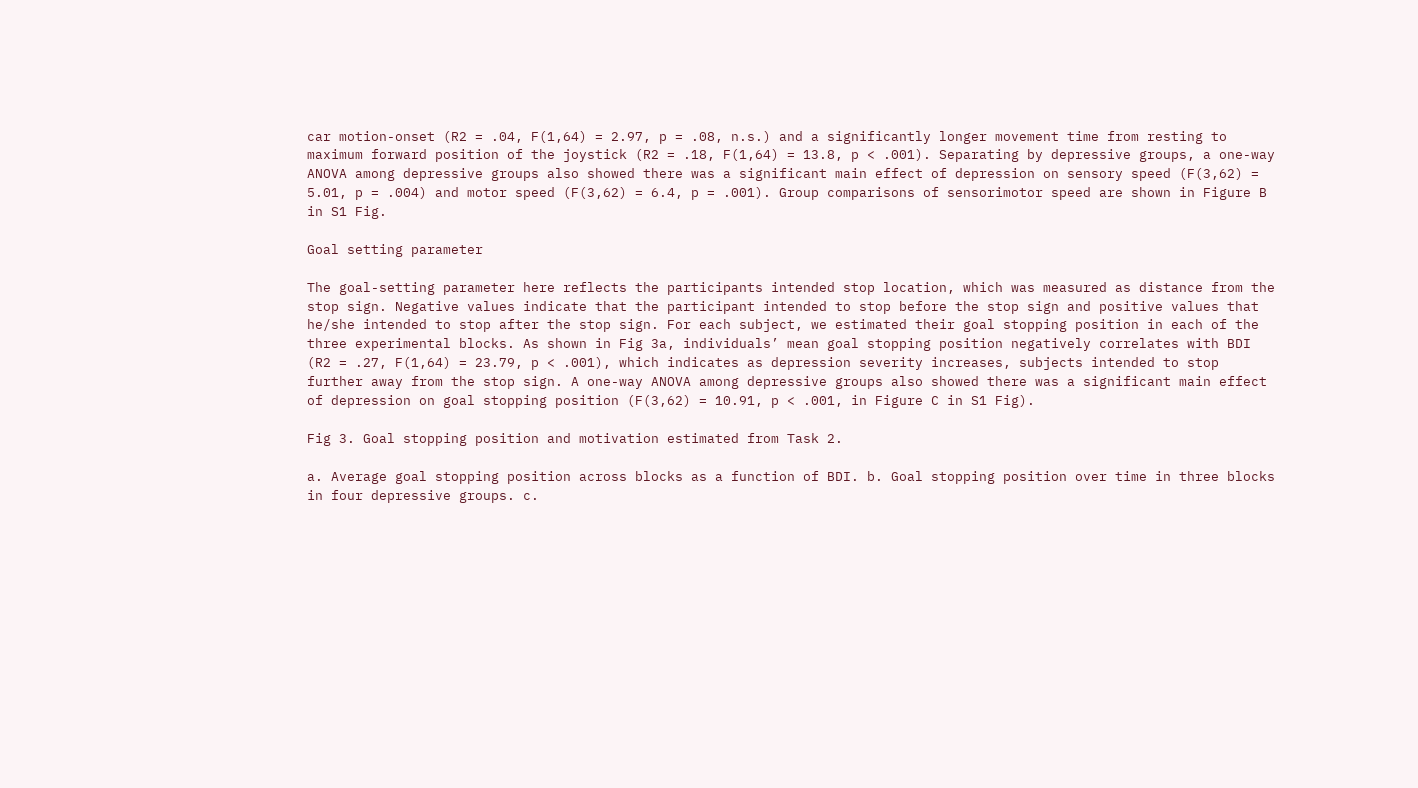car motion-onset (R2 = .04, F(1,64) = 2.97, p = .08, n.s.) and a significantly longer movement time from resting to maximum forward position of the joystick (R2 = .18, F(1,64) = 13.8, p < .001). Separating by depressive groups, a one-way ANOVA among depressive groups also showed there was a significant main effect of depression on sensory speed (F(3,62) = 5.01, p = .004) and motor speed (F(3,62) = 6.4, p = .001). Group comparisons of sensorimotor speed are shown in Figure B in S1 Fig.

Goal setting parameter

The goal-setting parameter here reflects the participants intended stop location, which was measured as distance from the stop sign. Negative values indicate that the participant intended to stop before the stop sign and positive values that he/she intended to stop after the stop sign. For each subject, we estimated their goal stopping position in each of the three experimental blocks. As shown in Fig 3a, individuals’ mean goal stopping position negatively correlates with BDI (R2 = .27, F(1,64) = 23.79, p < .001), which indicates as depression severity increases, subjects intended to stop further away from the stop sign. A one-way ANOVA among depressive groups also showed there was a significant main effect of depression on goal stopping position (F(3,62) = 10.91, p < .001, in Figure C in S1 Fig).

Fig 3. Goal stopping position and motivation estimated from Task 2.

a. Average goal stopping position across blocks as a function of BDI. b. Goal stopping position over time in three blocks in four depressive groups. c.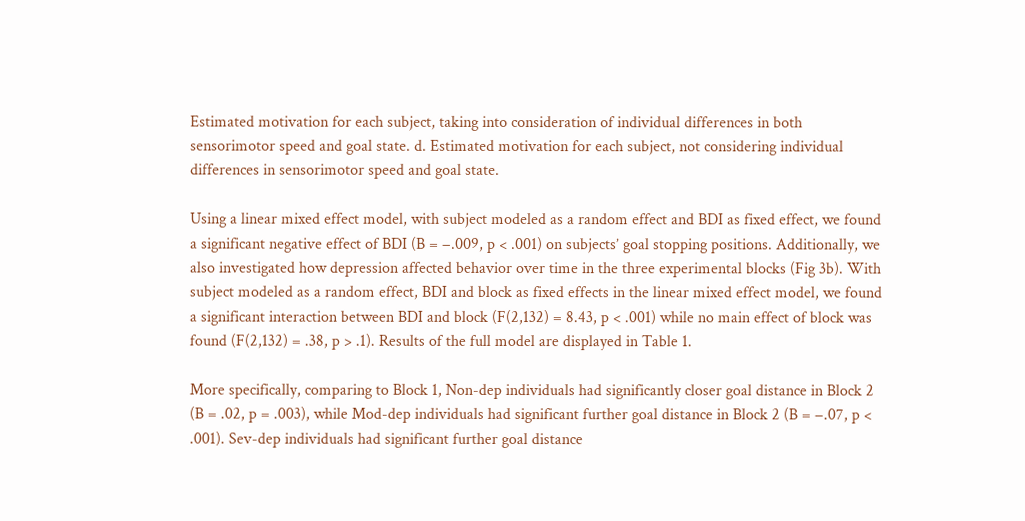Estimated motivation for each subject, taking into consideration of individual differences in both sensorimotor speed and goal state. d. Estimated motivation for each subject, not considering individual differences in sensorimotor speed and goal state.

Using a linear mixed effect model, with subject modeled as a random effect and BDI as fixed effect, we found a significant negative effect of BDI (B = −.009, p < .001) on subjects’ goal stopping positions. Additionally, we also investigated how depression affected behavior over time in the three experimental blocks (Fig 3b). With subject modeled as a random effect, BDI and block as fixed effects in the linear mixed effect model, we found a significant interaction between BDI and block (F(2,132) = 8.43, p < .001) while no main effect of block was found (F(2,132) = .38, p > .1). Results of the full model are displayed in Table 1.

More specifically, comparing to Block 1, Non-dep individuals had significantly closer goal distance in Block 2 (B = .02, p = .003), while Mod-dep individuals had significant further goal distance in Block 2 (B = −.07, p < .001). Sev-dep individuals had significant further goal distance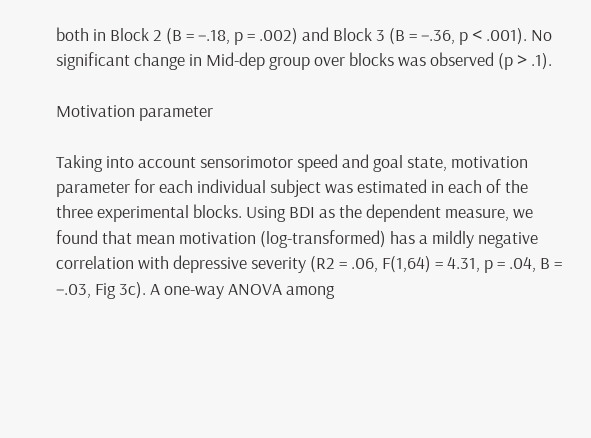both in Block 2 (B = −.18, p = .002) and Block 3 (B = −.36, p < .001). No significant change in Mid-dep group over blocks was observed (p > .1).

Motivation parameter

Taking into account sensorimotor speed and goal state, motivation parameter for each individual subject was estimated in each of the three experimental blocks. Using BDI as the dependent measure, we found that mean motivation (log-transformed) has a mildly negative correlation with depressive severity (R2 = .06, F(1,64) = 4.31, p = .04, B = −.03, Fig 3c). A one-way ANOVA among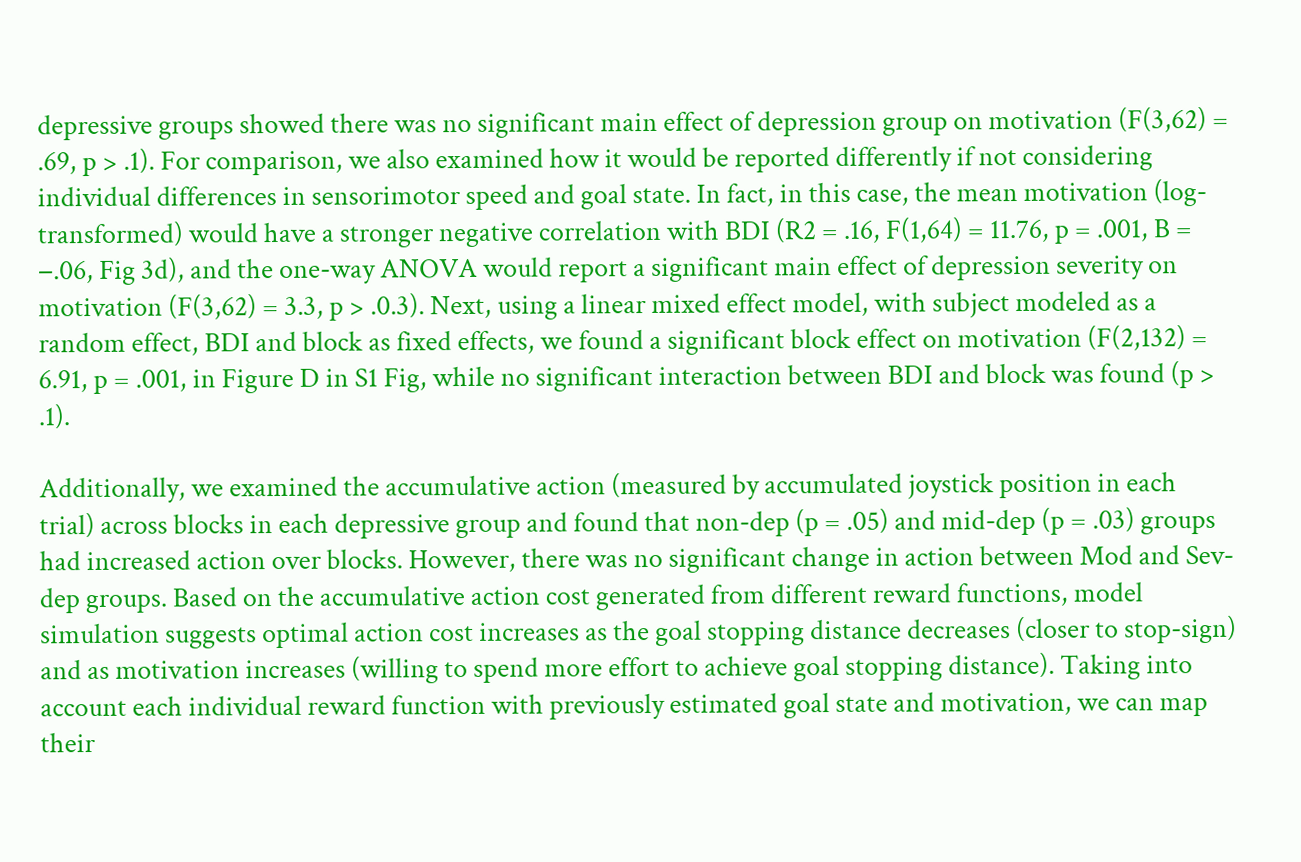depressive groups showed there was no significant main effect of depression group on motivation (F(3,62) = .69, p > .1). For comparison, we also examined how it would be reported differently if not considering individual differences in sensorimotor speed and goal state. In fact, in this case, the mean motivation (log-transformed) would have a stronger negative correlation with BDI (R2 = .16, F(1,64) = 11.76, p = .001, B = −.06, Fig 3d), and the one-way ANOVA would report a significant main effect of depression severity on motivation (F(3,62) = 3.3, p > .0.3). Next, using a linear mixed effect model, with subject modeled as a random effect, BDI and block as fixed effects, we found a significant block effect on motivation (F(2,132) = 6.91, p = .001, in Figure D in S1 Fig, while no significant interaction between BDI and block was found (p > .1).

Additionally, we examined the accumulative action (measured by accumulated joystick position in each trial) across blocks in each depressive group and found that non-dep (p = .05) and mid-dep (p = .03) groups had increased action over blocks. However, there was no significant change in action between Mod and Sev-dep groups. Based on the accumulative action cost generated from different reward functions, model simulation suggests optimal action cost increases as the goal stopping distance decreases (closer to stop-sign) and as motivation increases (willing to spend more effort to achieve goal stopping distance). Taking into account each individual reward function with previously estimated goal state and motivation, we can map their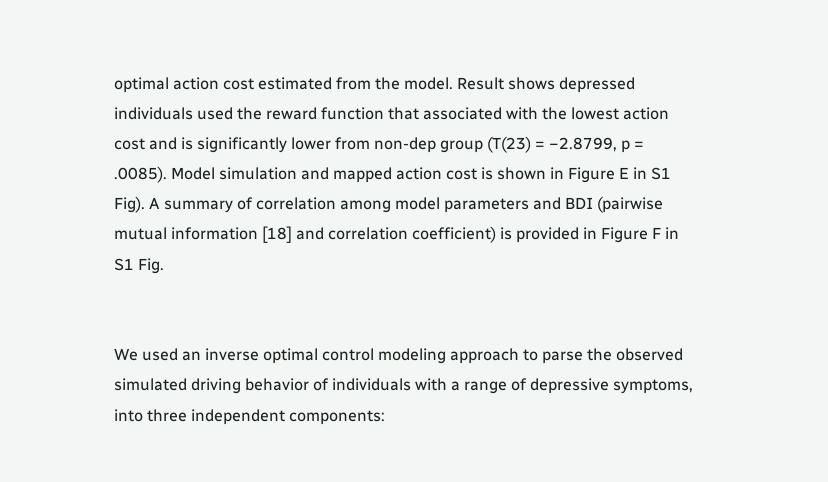optimal action cost estimated from the model. Result shows depressed individuals used the reward function that associated with the lowest action cost and is significantly lower from non-dep group (T(23) = −2.8799, p = .0085). Model simulation and mapped action cost is shown in Figure E in S1 Fig). A summary of correlation among model parameters and BDI (pairwise mutual information [18] and correlation coefficient) is provided in Figure F in S1 Fig.


We used an inverse optimal control modeling approach to parse the observed simulated driving behavior of individuals with a range of depressive symptoms, into three independent components: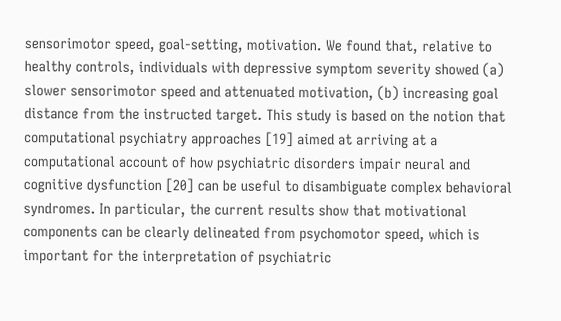sensorimotor speed, goal-setting, motivation. We found that, relative to healthy controls, individuals with depressive symptom severity showed (a) slower sensorimotor speed and attenuated motivation, (b) increasing goal distance from the instructed target. This study is based on the notion that computational psychiatry approaches [19] aimed at arriving at a computational account of how psychiatric disorders impair neural and cognitive dysfunction [20] can be useful to disambiguate complex behavioral syndromes. In particular, the current results show that motivational components can be clearly delineated from psychomotor speed, which is important for the interpretation of psychiatric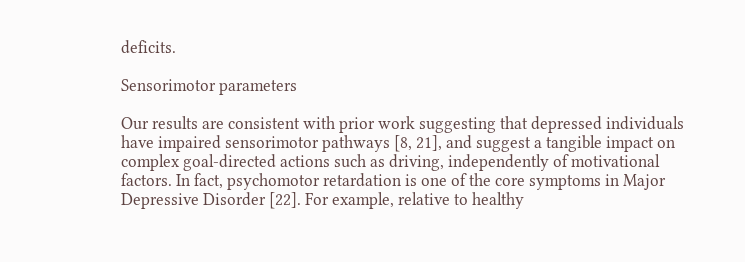deficits.

Sensorimotor parameters

Our results are consistent with prior work suggesting that depressed individuals have impaired sensorimotor pathways [8, 21], and suggest a tangible impact on complex goal-directed actions such as driving, independently of motivational factors. In fact, psychomotor retardation is one of the core symptoms in Major Depressive Disorder [22]. For example, relative to healthy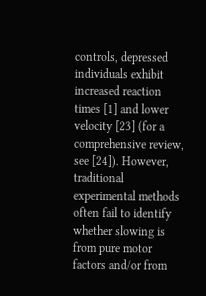controls, depressed individuals exhibit increased reaction times [1] and lower velocity [23] (for a comprehensive review, see [24]). However, traditional experimental methods often fail to identify whether slowing is from pure motor factors and/or from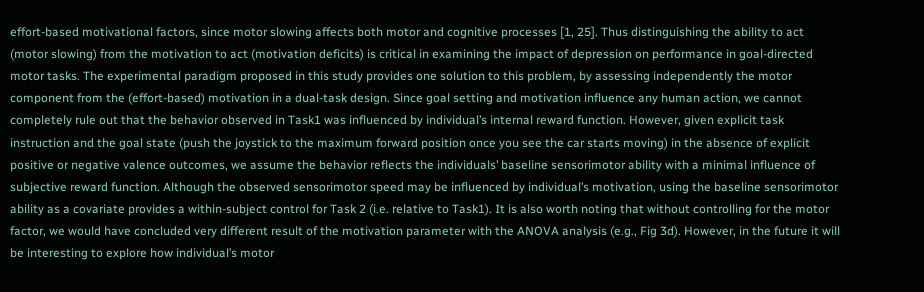effort-based motivational factors, since motor slowing affects both motor and cognitive processes [1, 25]. Thus distinguishing the ability to act (motor slowing) from the motivation to act (motivation deficits) is critical in examining the impact of depression on performance in goal-directed motor tasks. The experimental paradigm proposed in this study provides one solution to this problem, by assessing independently the motor component from the (effort-based) motivation in a dual-task design. Since goal setting and motivation influence any human action, we cannot completely rule out that the behavior observed in Task1 was influenced by individual’s internal reward function. However, given explicit task instruction and the goal state (push the joystick to the maximum forward position once you see the car starts moving) in the absence of explicit positive or negative valence outcomes, we assume the behavior reflects the individuals’ baseline sensorimotor ability with a minimal influence of subjective reward function. Although the observed sensorimotor speed may be influenced by individual’s motivation, using the baseline sensorimotor ability as a covariate provides a within-subject control for Task 2 (i.e. relative to Task1). It is also worth noting that without controlling for the motor factor, we would have concluded very different result of the motivation parameter with the ANOVA analysis (e.g., Fig 3d). However, in the future it will be interesting to explore how individual’s motor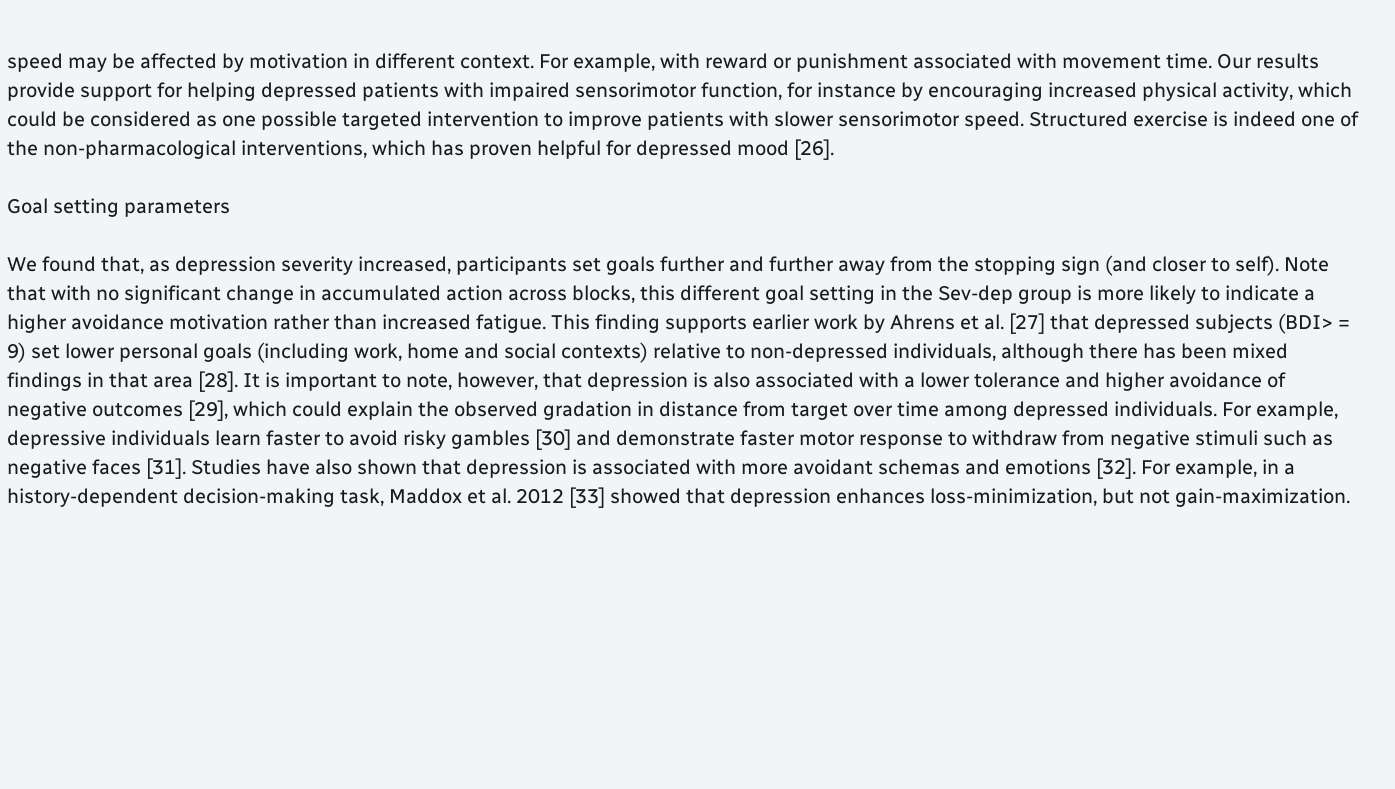speed may be affected by motivation in different context. For example, with reward or punishment associated with movement time. Our results provide support for helping depressed patients with impaired sensorimotor function, for instance by encouraging increased physical activity, which could be considered as one possible targeted intervention to improve patients with slower sensorimotor speed. Structured exercise is indeed one of the non-pharmacological interventions, which has proven helpful for depressed mood [26].

Goal setting parameters

We found that, as depression severity increased, participants set goals further and further away from the stopping sign (and closer to self). Note that with no significant change in accumulated action across blocks, this different goal setting in the Sev-dep group is more likely to indicate a higher avoidance motivation rather than increased fatigue. This finding supports earlier work by Ahrens et al. [27] that depressed subjects (BDI> = 9) set lower personal goals (including work, home and social contexts) relative to non-depressed individuals, although there has been mixed findings in that area [28]. It is important to note, however, that depression is also associated with a lower tolerance and higher avoidance of negative outcomes [29], which could explain the observed gradation in distance from target over time among depressed individuals. For example, depressive individuals learn faster to avoid risky gambles [30] and demonstrate faster motor response to withdraw from negative stimuli such as negative faces [31]. Studies have also shown that depression is associated with more avoidant schemas and emotions [32]. For example, in a history-dependent decision-making task, Maddox et al. 2012 [33] showed that depression enhances loss-minimization, but not gain-maximization.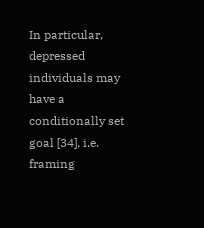In particular, depressed individuals may have a conditionally set goal [34], i.e. framing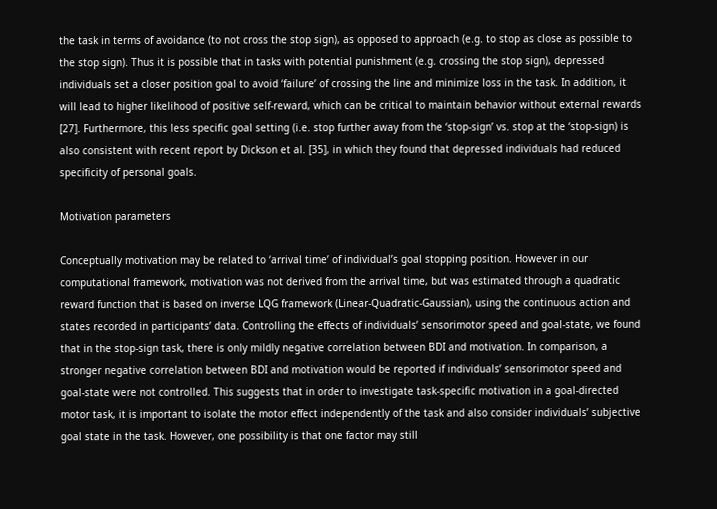the task in terms of avoidance (to not cross the stop sign), as opposed to approach (e.g. to stop as close as possible to the stop sign). Thus it is possible that in tasks with potential punishment (e.g. crossing the stop sign), depressed individuals set a closer position goal to avoid ‘failure’ of crossing the line and minimize loss in the task. In addition, it will lead to higher likelihood of positive self-reward, which can be critical to maintain behavior without external rewards [27]. Furthermore, this less specific goal setting (i.e. stop further away from the ‘stop-sign’ vs. stop at the ‘stop-sign) is also consistent with recent report by Dickson et al. [35], in which they found that depressed individuals had reduced specificity of personal goals.

Motivation parameters

Conceptually motivation may be related to ‘arrival time’ of individual’s goal stopping position. However in our computational framework, motivation was not derived from the arrival time, but was estimated through a quadratic reward function that is based on inverse LQG framework (Linear-Quadratic-Gaussian), using the continuous action and states recorded in participants’ data. Controlling the effects of individuals’ sensorimotor speed and goal-state, we found that in the stop-sign task, there is only mildly negative correlation between BDI and motivation. In comparison, a stronger negative correlation between BDI and motivation would be reported if individuals’ sensorimotor speed and goal-state were not controlled. This suggests that in order to investigate task-specific motivation in a goal-directed motor task, it is important to isolate the motor effect independently of the task and also consider individuals’ subjective goal state in the task. However, one possibility is that one factor may still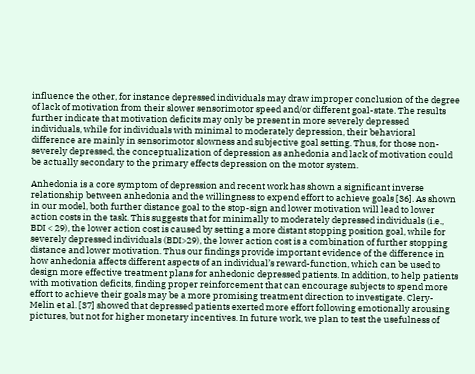influence the other, for instance depressed individuals may draw improper conclusion of the degree of lack of motivation from their slower sensorimotor speed and/or different goal-state. The results further indicate that motivation deficits may only be present in more severely depressed individuals, while for individuals with minimal to moderately depression, their behavioral difference are mainly in sensorimotor slowness and subjective goal setting. Thus, for those non-severely depressed, the conceptualization of depression as anhedonia and lack of motivation could be actually secondary to the primary effects depression on the motor system.

Anhedonia is a core symptom of depression and recent work has shown a significant inverse relationship between anhedonia and the willingness to expend effort to achieve goals [36]. As shown in our model, both further distance goal to the stop-sign and lower motivation will lead to lower action costs in the task. This suggests that for minimally to moderately depressed individuals (i.e., BDI < 29), the lower action cost is caused by setting a more distant stopping position goal, while for severely depressed individuals (BDI>29), the lower action cost is a combination of further stopping distance and lower motivation. Thus our findings provide important evidence of the difference in how anhedonia affects different aspects of an individual’s reward-function, which can be used to design more effective treatment plans for anhedonic depressed patients. In addition, to help patients with motivation deficits, finding proper reinforcement that can encourage subjects to spend more effort to achieve their goals may be a more promising treatment direction to investigate. Clery-Melin et al. [37] showed that depressed patients exerted more effort following emotionally arousing pictures, but not for higher monetary incentives. In future work, we plan to test the usefulness of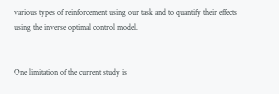various types of reinforcement using our task and to quantify their effects using the inverse optimal control model.


One limitation of the current study is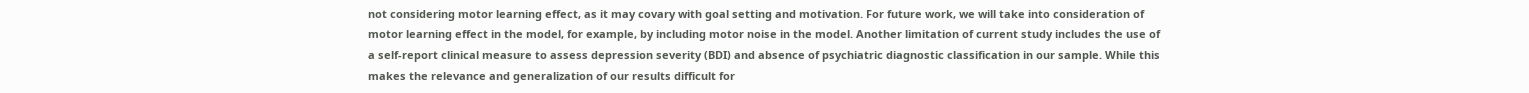not considering motor learning effect, as it may covary with goal setting and motivation. For future work, we will take into consideration of motor learning effect in the model, for example, by including motor noise in the model. Another limitation of current study includes the use of a self-report clinical measure to assess depression severity (BDI) and absence of psychiatric diagnostic classification in our sample. While this makes the relevance and generalization of our results difficult for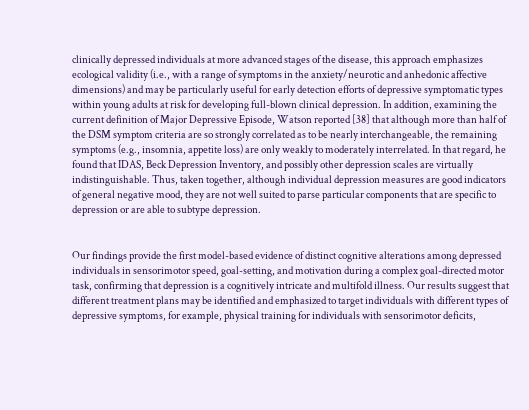clinically depressed individuals at more advanced stages of the disease, this approach emphasizes ecological validity (i.e., with a range of symptoms in the anxiety/neurotic and anhedonic affective dimensions) and may be particularly useful for early detection efforts of depressive symptomatic types within young adults at risk for developing full-blown clinical depression. In addition, examining the current definition of Major Depressive Episode, Watson reported [38] that although more than half of the DSM symptom criteria are so strongly correlated as to be nearly interchangeable, the remaining symptoms (e.g., insomnia, appetite loss) are only weakly to moderately interrelated. In that regard, he found that IDAS, Beck Depression Inventory, and possibly other depression scales are virtually indistinguishable. Thus, taken together, although individual depression measures are good indicators of general negative mood, they are not well suited to parse particular components that are specific to depression or are able to subtype depression.


Our findings provide the first model-based evidence of distinct cognitive alterations among depressed individuals in sensorimotor speed, goal-setting, and motivation during a complex goal-directed motor task, confirming that depression is a cognitively intricate and multifold illness. Our results suggest that different treatment plans may be identified and emphasized to target individuals with different types of depressive symptoms, for example, physical training for individuals with sensorimotor deficits,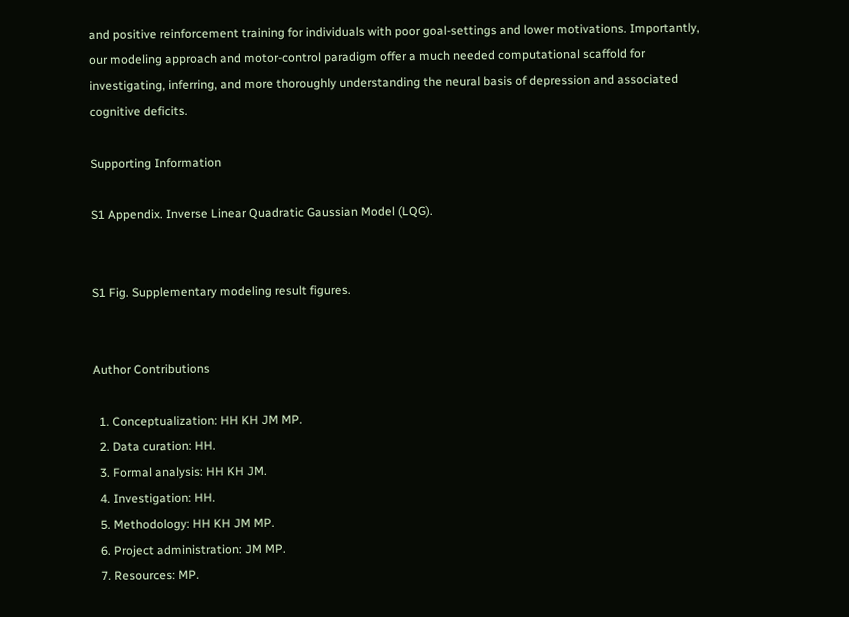and positive reinforcement training for individuals with poor goal-settings and lower motivations. Importantly, our modeling approach and motor-control paradigm offer a much needed computational scaffold for investigating, inferring, and more thoroughly understanding the neural basis of depression and associated cognitive deficits.

Supporting Information

S1 Appendix. Inverse Linear Quadratic Gaussian Model (LQG).


S1 Fig. Supplementary modeling result figures.


Author Contributions

  1. Conceptualization: HH KH JM MP.
  2. Data curation: HH.
  3. Formal analysis: HH KH JM.
  4. Investigation: HH.
  5. Methodology: HH KH JM MP.
  6. Project administration: JM MP.
  7. Resources: MP.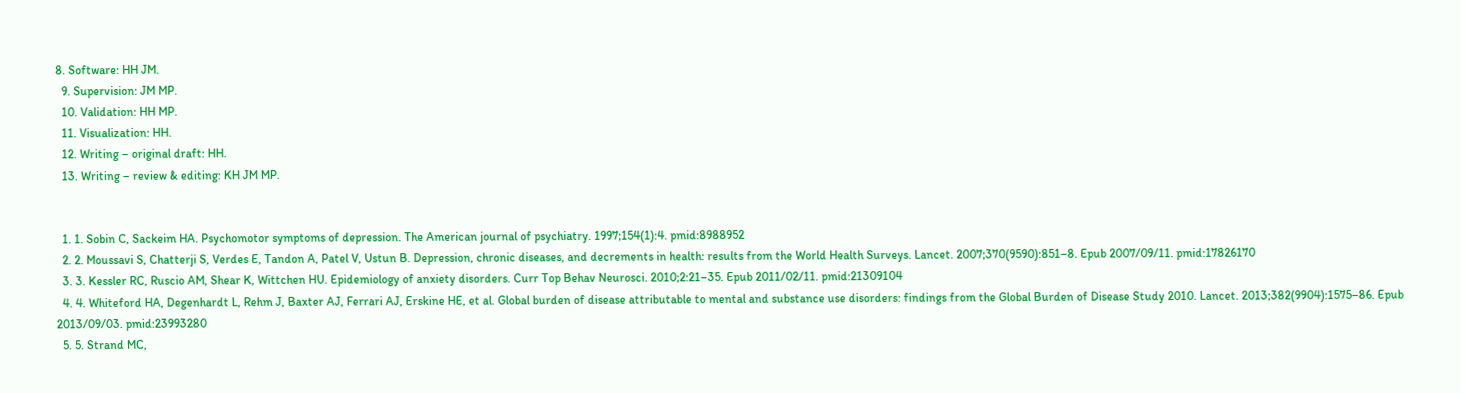8. Software: HH JM.
  9. Supervision: JM MP.
  10. Validation: HH MP.
  11. Visualization: HH.
  12. Writing – original draft: HH.
  13. Writing – review & editing: KH JM MP.


  1. 1. Sobin C, Sackeim HA. Psychomotor symptoms of depression. The American journal of psychiatry. 1997;154(1):4. pmid:8988952
  2. 2. Moussavi S, Chatterji S, Verdes E, Tandon A, Patel V, Ustun B. Depression, chronic diseases, and decrements in health: results from the World Health Surveys. Lancet. 2007;370(9590):851–8. Epub 2007/09/11. pmid:17826170
  3. 3. Kessler RC, Ruscio AM, Shear K, Wittchen HU. Epidemiology of anxiety disorders. Curr Top Behav Neurosci. 2010;2:21–35. Epub 2011/02/11. pmid:21309104
  4. 4. Whiteford HA, Degenhardt L, Rehm J, Baxter AJ, Ferrari AJ, Erskine HE, et al. Global burden of disease attributable to mental and substance use disorders: findings from the Global Burden of Disease Study 2010. Lancet. 2013;382(9904):1575–86. Epub 2013/09/03. pmid:23993280
  5. 5. Strand MC,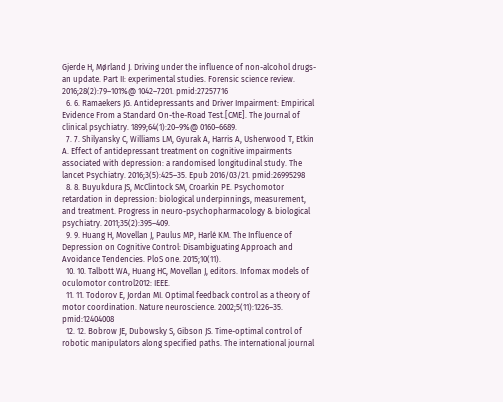Gjerde H, Mørland J. Driving under the influence of non-alcohol drugs-an update. Part II: experimental studies. Forensic science review. 2016;28(2):79–101%@ 1042–7201. pmid:27257716
  6. 6. Ramaekers JG. Antidepressants and Driver Impairment: Empirical Evidence From a Standard On-the-Road Test.[CME]. The Journal of clinical psychiatry. 1899;64(1):20–9%@ 0160–6689.
  7. 7. Shilyansky C, Williams LM, Gyurak A, Harris A, Usherwood T, Etkin A. Effect of antidepressant treatment on cognitive impairments associated with depression: a randomised longitudinal study. The lancet Psychiatry. 2016;3(5):425–35. Epub 2016/03/21. pmid:26995298
  8. 8. Buyukdura JS, McClintock SM, Croarkin PE. Psychomotor retardation in depression: biological underpinnings, measurement, and treatment. Progress in neuro-psychopharmacology & biological psychiatry. 2011;35(2):395–409.
  9. 9. Huang H, Movellan J, Paulus MP, Harlé KM. The Influence of Depression on Cognitive Control: Disambiguating Approach and Avoidance Tendencies. PloS one. 2015;10(11).
  10. 10. Talbott WA, Huang HC, Movellan J, editors. Infomax models of oculomotor control2012: IEEE.
  11. 11. Todorov E, Jordan MI. Optimal feedback control as a theory of motor coordination. Nature neuroscience. 2002;5(11):1226–35. pmid:12404008
  12. 12. Bobrow JE, Dubowsky S, Gibson JS. Time-optimal control of robotic manipulators along specified paths. The international journal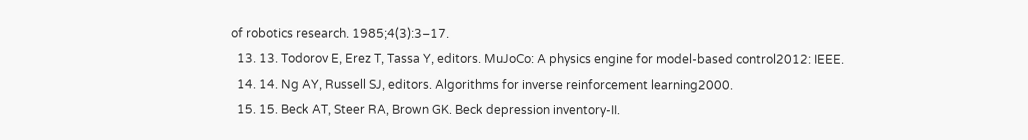of robotics research. 1985;4(3):3–17.
  13. 13. Todorov E, Erez T, Tassa Y, editors. MuJoCo: A physics engine for model-based control2012: IEEE.
  14. 14. Ng AY, Russell SJ, editors. Algorithms for inverse reinforcement learning2000.
  15. 15. Beck AT, Steer RA, Brown GK. Beck depression inventory-II.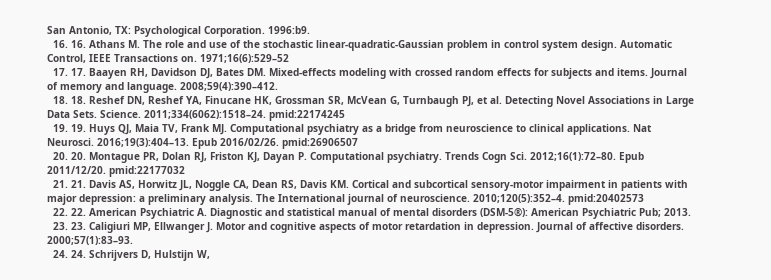San Antonio, TX: Psychological Corporation. 1996:b9.
  16. 16. Athans M. The role and use of the stochastic linear-quadratic-Gaussian problem in control system design. Automatic Control, IEEE Transactions on. 1971;16(6):529–52
  17. 17. Baayen RH, Davidson DJ, Bates DM. Mixed-effects modeling with crossed random effects for subjects and items. Journal of memory and language. 2008;59(4):390–412.
  18. 18. Reshef DN, Reshef YA, Finucane HK, Grossman SR, McVean G, Turnbaugh PJ, et al. Detecting Novel Associations in Large Data Sets. Science. 2011;334(6062):1518–24. pmid:22174245
  19. 19. Huys QJ, Maia TV, Frank MJ. Computational psychiatry as a bridge from neuroscience to clinical applications. Nat Neurosci. 2016;19(3):404–13. Epub 2016/02/26. pmid:26906507
  20. 20. Montague PR, Dolan RJ, Friston KJ, Dayan P. Computational psychiatry. Trends Cogn Sci. 2012;16(1):72–80. Epub 2011/12/20. pmid:22177032
  21. 21. Davis AS, Horwitz JL, Noggle CA, Dean RS, Davis KM. Cortical and subcortical sensory-motor impairment in patients with major depression: a preliminary analysis. The International journal of neuroscience. 2010;120(5):352–4. pmid:20402573
  22. 22. American Psychiatric A. Diagnostic and statistical manual of mental disorders (DSM-5®): American Psychiatric Pub; 2013.
  23. 23. Caligiuri MP, Ellwanger J. Motor and cognitive aspects of motor retardation in depression. Journal of affective disorders. 2000;57(1):83–93.
  24. 24. Schrijvers D, Hulstijn W,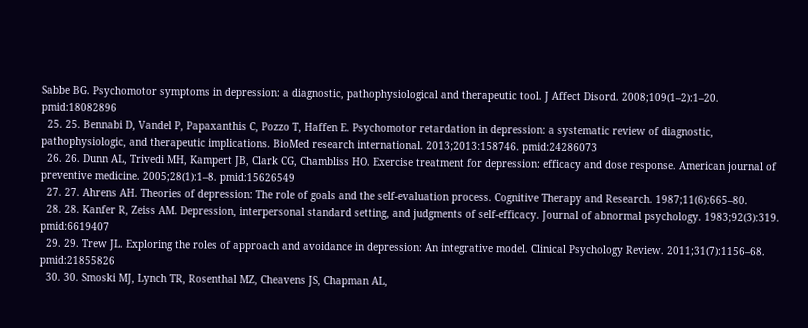Sabbe BG. Psychomotor symptoms in depression: a diagnostic, pathophysiological and therapeutic tool. J Affect Disord. 2008;109(1–2):1–20. pmid:18082896
  25. 25. Bennabi D, Vandel P, Papaxanthis C, Pozzo T, Haffen E. Psychomotor retardation in depression: a systematic review of diagnostic, pathophysiologic, and therapeutic implications. BioMed research international. 2013;2013:158746. pmid:24286073
  26. 26. Dunn AL, Trivedi MH, Kampert JB, Clark CG, Chambliss HO. Exercise treatment for depression: efficacy and dose response. American journal of preventive medicine. 2005;28(1):1–8. pmid:15626549
  27. 27. Ahrens AH. Theories of depression: The role of goals and the self-evaluation process. Cognitive Therapy and Research. 1987;11(6):665–80.
  28. 28. Kanfer R, Zeiss AM. Depression, interpersonal standard setting, and judgments of self-efficacy. Journal of abnormal psychology. 1983;92(3):319. pmid:6619407
  29. 29. Trew JL. Exploring the roles of approach and avoidance in depression: An integrative model. Clinical Psychology Review. 2011;31(7):1156–68. pmid:21855826
  30. 30. Smoski MJ, Lynch TR, Rosenthal MZ, Cheavens JS, Chapman AL,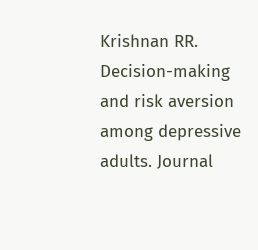Krishnan RR. Decision-making and risk aversion among depressive adults. Journal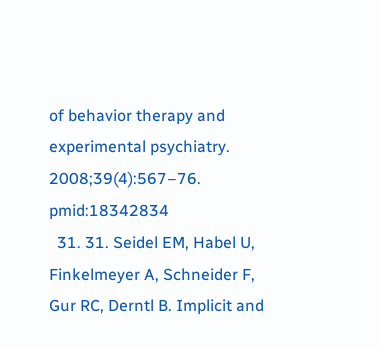of behavior therapy and experimental psychiatry. 2008;39(4):567–76. pmid:18342834
  31. 31. Seidel EM, Habel U, Finkelmeyer A, Schneider F, Gur RC, Derntl B. Implicit and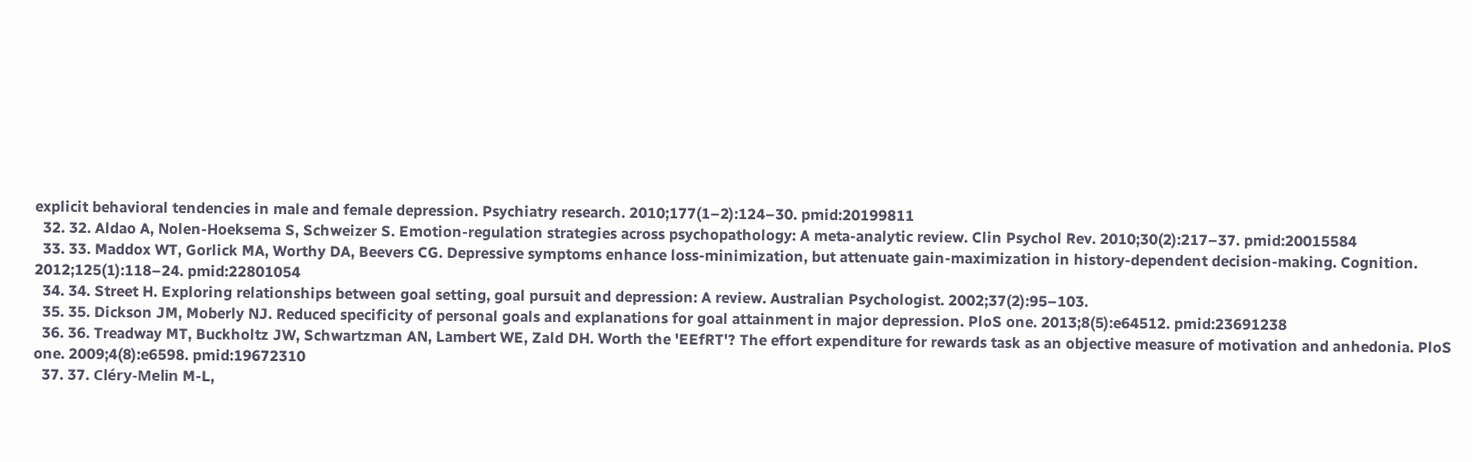explicit behavioral tendencies in male and female depression. Psychiatry research. 2010;177(1–2):124–30. pmid:20199811
  32. 32. Aldao A, Nolen-Hoeksema S, Schweizer S. Emotion-regulation strategies across psychopathology: A meta-analytic review. Clin Psychol Rev. 2010;30(2):217–37. pmid:20015584
  33. 33. Maddox WT, Gorlick MA, Worthy DA, Beevers CG. Depressive symptoms enhance loss-minimization, but attenuate gain-maximization in history-dependent decision-making. Cognition. 2012;125(1):118–24. pmid:22801054
  34. 34. Street H. Exploring relationships between goal setting, goal pursuit and depression: A review. Australian Psychologist. 2002;37(2):95–103.
  35. 35. Dickson JM, Moberly NJ. Reduced specificity of personal goals and explanations for goal attainment in major depression. PloS one. 2013;8(5):e64512. pmid:23691238
  36. 36. Treadway MT, Buckholtz JW, Schwartzman AN, Lambert WE, Zald DH. Worth the 'EEfRT'? The effort expenditure for rewards task as an objective measure of motivation and anhedonia. PloS one. 2009;4(8):e6598. pmid:19672310
  37. 37. Cléry-Melin M-L,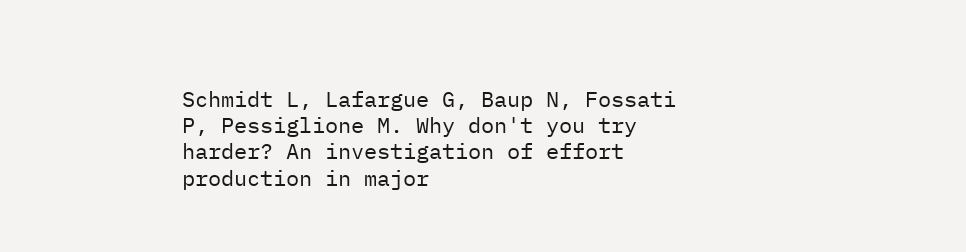Schmidt L, Lafargue G, Baup N, Fossati P, Pessiglione M. Why don't you try harder? An investigation of effort production in major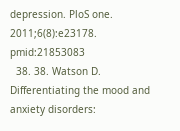depression. PloS one. 2011;6(8):e23178. pmid:21853083
  38. 38. Watson D. Differentiating the mood and anxiety disorders: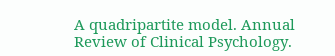A quadripartite model. Annual Review of Clinical Psychology.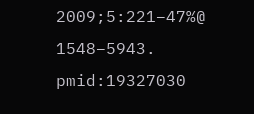2009;5:221–47%@ 1548–5943. pmid:19327030